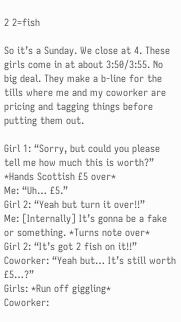2 2=fish

So it’s a Sunday. We close at 4. These girls come in at about 3:50/3:55. No big deal. They make a b-line for the tills where me and my coworker are pricing and tagging things before putting them out.

Girl 1: “Sorry, but could you please tell me how much this is worth?” *Hands Scottish £5 over*
Me: “Uh… £5.”
Girl 2: “Yeah but turn it over!!”
Me: [Internally] It’s gonna be a fake or something. *Turns note over*
Girl 2: “It’s got 2 fish on it!!”
Coworker: “Yeah but… It’s still worth £5…?”
Girls: *Run off giggling*
Coworker: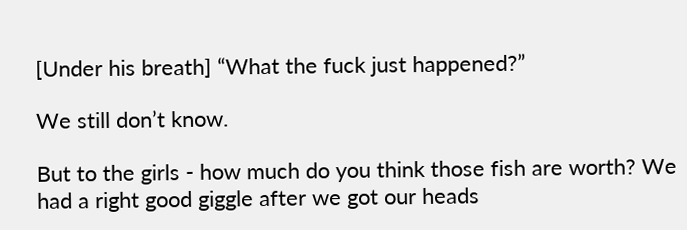[Under his breath] “What the fuck just happened?”

We still don’t know.

But to the girls - how much do you think those fish are worth? We had a right good giggle after we got our heads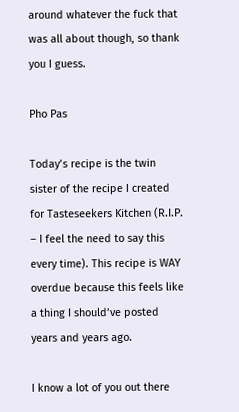around whatever the fuck that was all about though, so thank you I guess.

Pho Pas

Today’s recipe is the twin sister of the recipe I created for Tasteseekers Kitchen (R.I.P. – I feel the need to say this every time). This recipe is WAY overdue because this feels like a thing I should’ve posted years and years ago.

I know a lot of you out there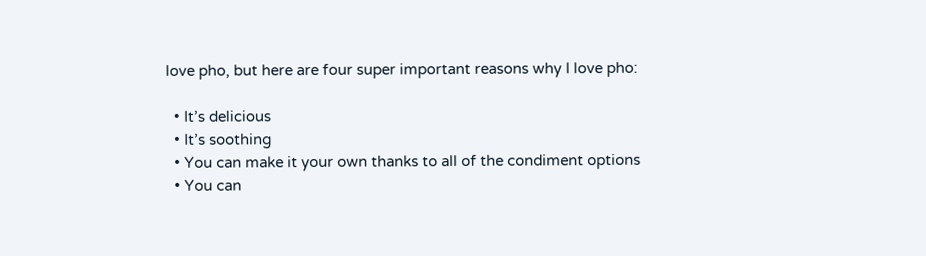love pho, but here are four super important reasons why I love pho:

  • It’s delicious
  • It’s soothing
  • You can make it your own thanks to all of the condiment options
  • You can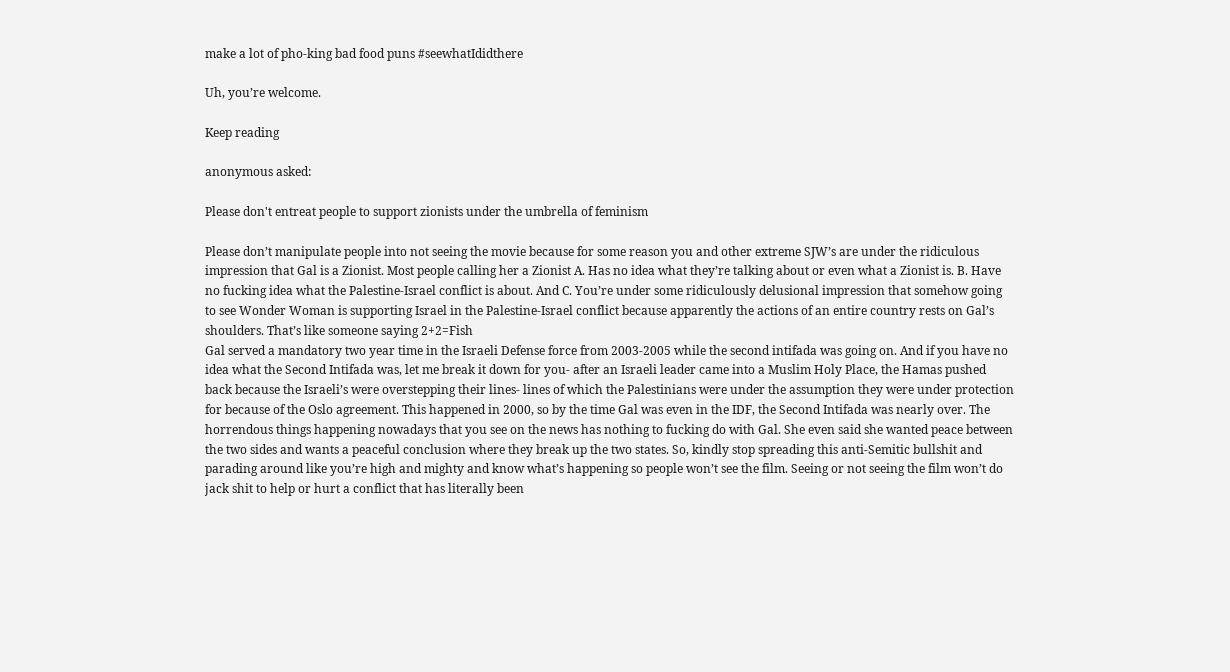make a lot of pho-king bad food puns #seewhatIdidthere

Uh, you’re welcome.

Keep reading

anonymous asked:

Please don't entreat people to support zionists under the umbrella of feminism

Please don’t manipulate people into not seeing the movie because for some reason you and other extreme SJW’s are under the ridiculous impression that Gal is a Zionist. Most people calling her a Zionist A. Has no idea what they’re talking about or even what a Zionist is. B. Have no fucking idea what the Palestine-Israel conflict is about. And C. You’re under some ridiculously delusional impression that somehow going to see Wonder Woman is supporting Israel in the Palestine-Israel conflict because apparently the actions of an entire country rests on Gal’s shoulders. That’s like someone saying 2+2=Fish
Gal served a mandatory two year time in the Israeli Defense force from 2003-2005 while the second intifada was going on. And if you have no idea what the Second Intifada was, let me break it down for you- after an Israeli leader came into a Muslim Holy Place, the Hamas pushed back because the Israeli’s were overstepping their lines- lines of which the Palestinians were under the assumption they were under protection for because of the Oslo agreement. This happened in 2000, so by the time Gal was even in the IDF, the Second Intifada was nearly over. The horrendous things happening nowadays that you see on the news has nothing to fucking do with Gal. She even said she wanted peace between the two sides and wants a peaceful conclusion where they break up the two states. So, kindly stop spreading this anti-Semitic bullshit and parading around like you’re high and mighty and know what’s happening so people won’t see the film. Seeing or not seeing the film won’t do jack shit to help or hurt a conflict that has literally been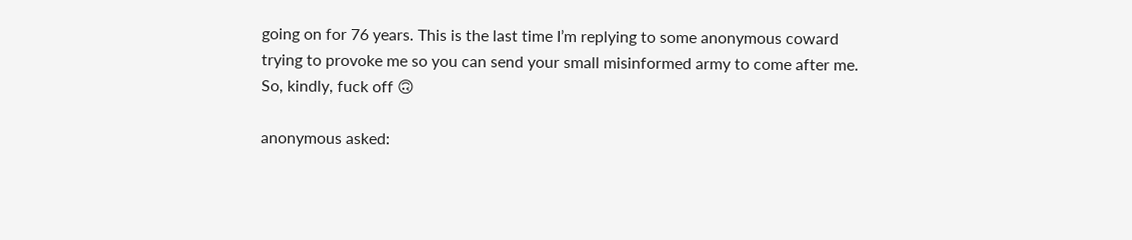going on for 76 years. This is the last time I’m replying to some anonymous coward trying to provoke me so you can send your small misinformed army to come after me. So, kindly, fuck off 🙃

anonymous asked: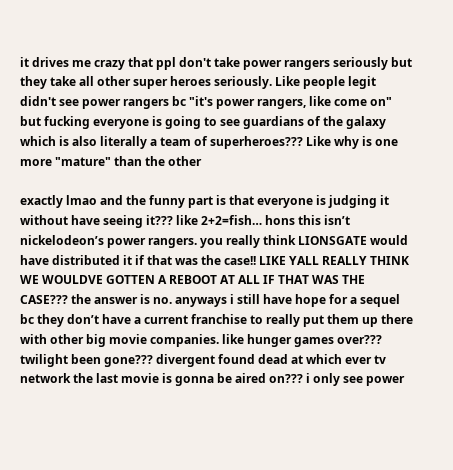it drives me crazy that ppl don't take power rangers seriously but they take all other super heroes seriously. Like people legit didn't see power rangers bc "it's power rangers, like come on" but fucking everyone is going to see guardians of the galaxy which is also literally a team of superheroes??? Like why is one more "mature" than the other

exactly lmao and the funny part is that everyone is judging it without have seeing it??? like 2+2=fish… hons this isn’t nickelodeon’s power rangers. you really think LIONSGATE would have distributed it if that was the case!! LIKE YALL REALLY THINK WE WOULDVE GOTTEN A REBOOT AT ALL IF THAT WAS THE CASE??? the answer is no. anyways i still have hope for a sequel bc they don’t have a current franchise to really put them up there with other big movie companies. like hunger games over??? twilight been gone??? divergent found dead at which ever tv network the last movie is gonna be aired on??? i only see power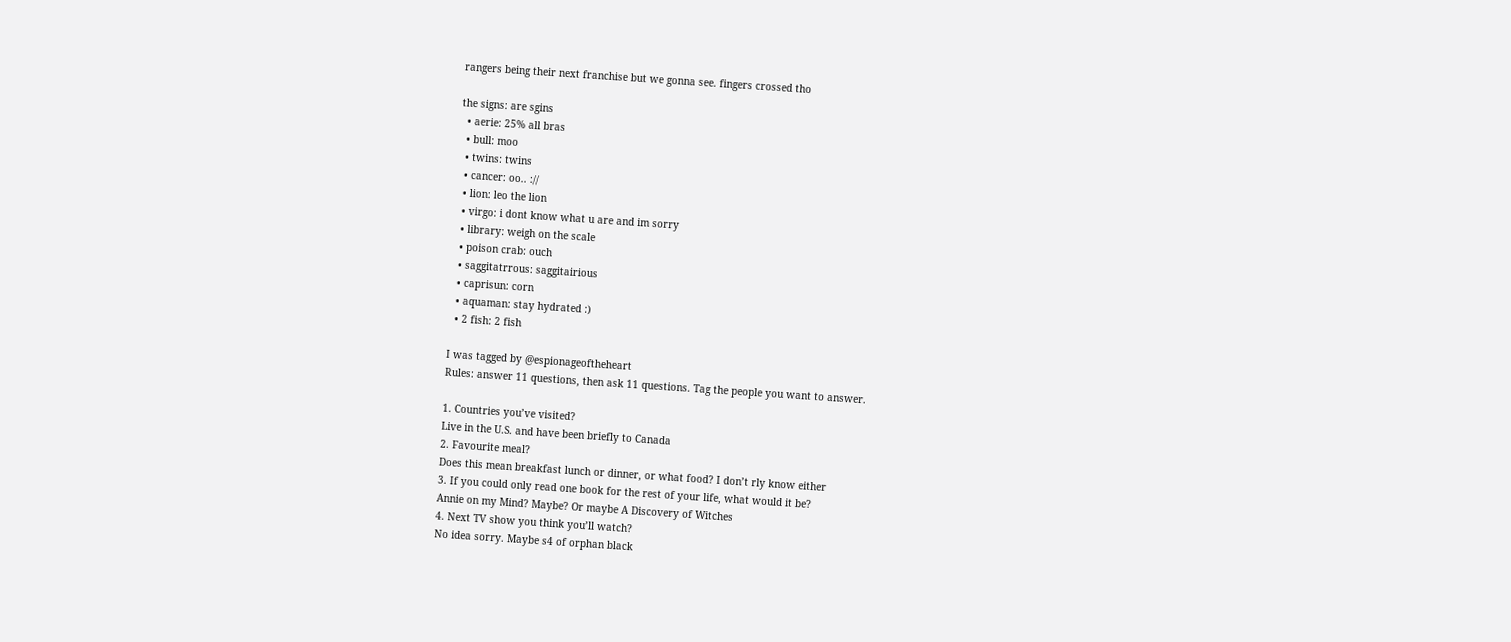rangers being their next franchise but we gonna see. fingers crossed tho

the signs: are sgins
  • aerie: 25% all bras
  • bull: moo
  • twins: twins
  • cancer: oo.. ://
  • lion: leo the lion
  • virgo: i dont know what u are and im sorry
  • library: weigh on the scale
  • poison crab: ouch
  • saggitatrrous: saggitairious
  • caprisun: corn
  • aquaman: stay hydrated :)
  • 2 fish: 2 fish

I was tagged by @espionageoftheheart
Rules: answer 11 questions, then ask 11 questions. Tag the people you want to answer.

1. Countries you’ve visited?
Live in the U.S. and have been briefly to Canada
2. Favourite meal?
Does this mean breakfast lunch or dinner, or what food? I don’t rly know either
3. If you could only read one book for the rest of your life, what would it be?
Annie on my Mind? Maybe? Or maybe A Discovery of Witches
4. Next TV show you think you’ll watch?
No idea sorry. Maybe s4 of orphan black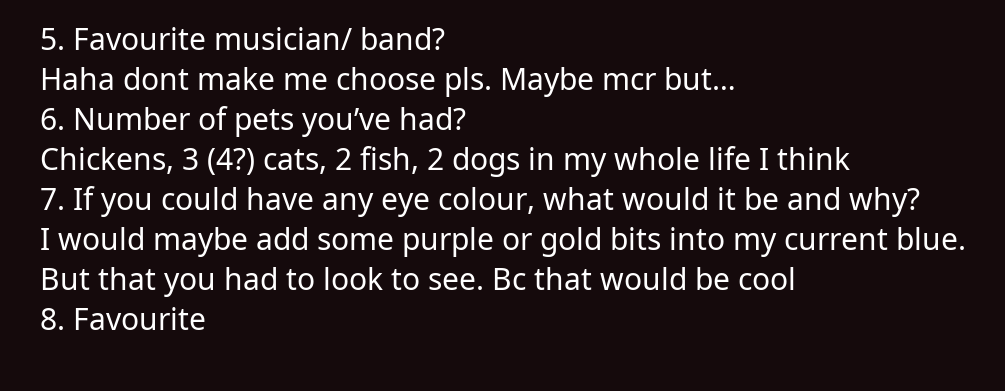5. Favourite musician/ band?
Haha dont make me choose pls. Maybe mcr but…
6. Number of pets you’ve had?
Chickens, 3 (4?) cats, 2 fish, 2 dogs in my whole life I think
7. If you could have any eye colour, what would it be and why?
I would maybe add some purple or gold bits into my current blue. But that you had to look to see. Bc that would be cool
8. Favourite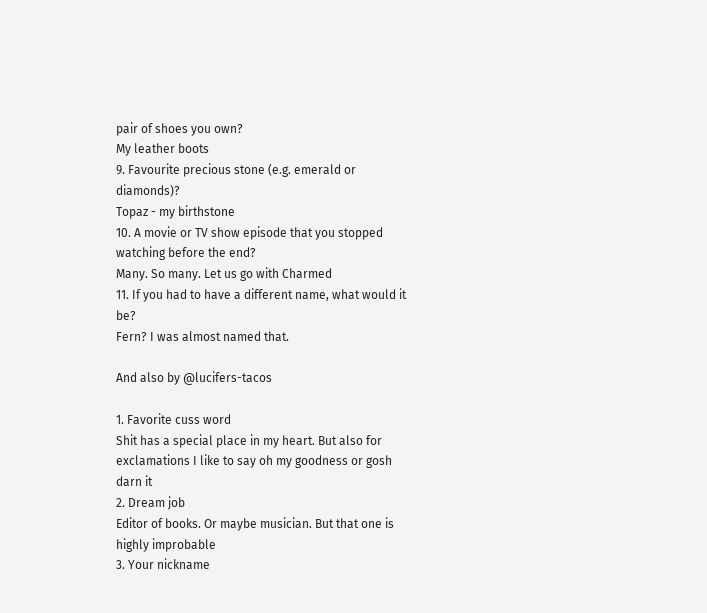pair of shoes you own?
My leather boots
9. Favourite precious stone (e.g. emerald or diamonds)?
Topaz - my birthstone
10. A movie or TV show episode that you stopped watching before the end?
Many. So many. Let us go with Charmed
11. If you had to have a different name, what would it be?
Fern? I was almost named that.

And also by @lucifers-tacos

1. Favorite cuss word
Shit has a special place in my heart. But also for exclamations I like to say oh my goodness or gosh darn it
2. Dream job
Editor of books. Or maybe musician. But that one is highly improbable
3. Your nickname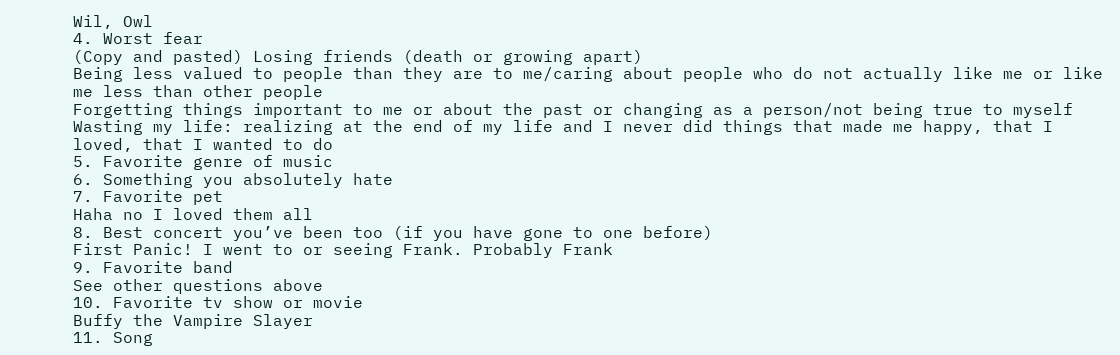Wil, Owl
4. Worst fear
(Copy and pasted) Losing friends (death or growing apart)
Being less valued to people than they are to me/caring about people who do not actually like me or like me less than other people
Forgetting things important to me or about the past or changing as a person/not being true to myself
Wasting my life: realizing at the end of my life and I never did things that made me happy, that I loved, that I wanted to do
5. Favorite genre of music
6. Something you absolutely hate
7. Favorite pet
Haha no I loved them all
8. Best concert you’ve been too (if you have gone to one before)
First Panic! I went to or seeing Frank. Probably Frank
9. Favorite band
See other questions above
10. Favorite tv show or movie
Buffy the Vampire Slayer
11. Song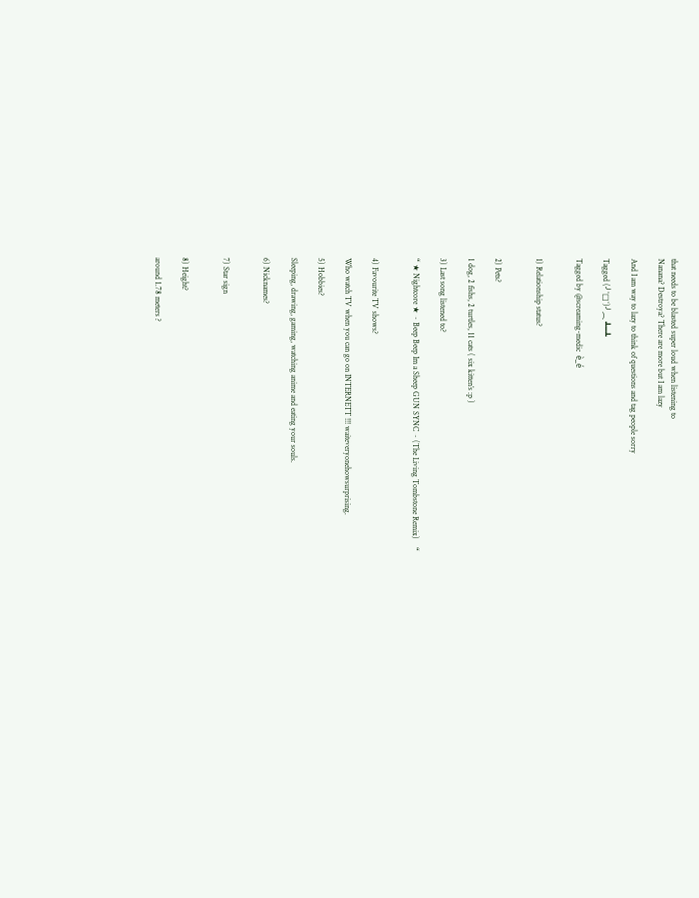that needs to be blasted super loud when listening to
Nanana? Destroya? There are more but I am lazy

And I am way to lazy to think of questions and tag people sorry

Tagged (╯°□°)╯︵ ┻━┻

Tagged by @screaming-medic  è_é


1) Relationship status?


2) Pets?

1 dog, 2 fishs, 2 turtles, 11 cats ( six kitten’s :p )

3) Last song listened to?

“ ★ Nightcore ★ ~ Beep Beep Im a Sheep GUN SYNC ~ (The Living Tombstone Remix)    “


4) Favourite TV shows?

Who watch TV when you can go on INTERNETT !!! waiteveryonehowsurprising.

5) Hobbies?

Sleeping, drawing, gaming, watching anime and eating your souls.

6) Nicknames?


7) Star sign


8) Height?

around 1.78 meters ?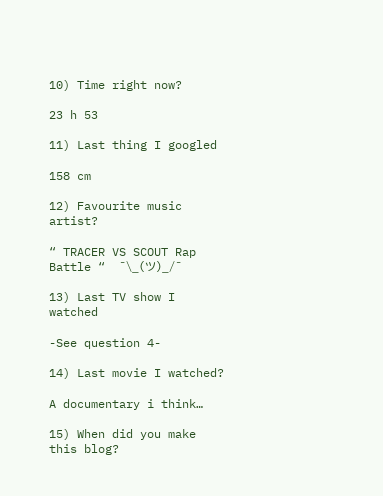10) Time right now?

23 h 53

11) Last thing I googled

158 cm

12) Favourite music artist?

“ TRACER VS SCOUT Rap Battle “  ¯\_(ツ)_/¯

13) Last TV show I watched

-See question 4-

14) Last movie I watched?

A documentary i think…

15) When did you make this blog?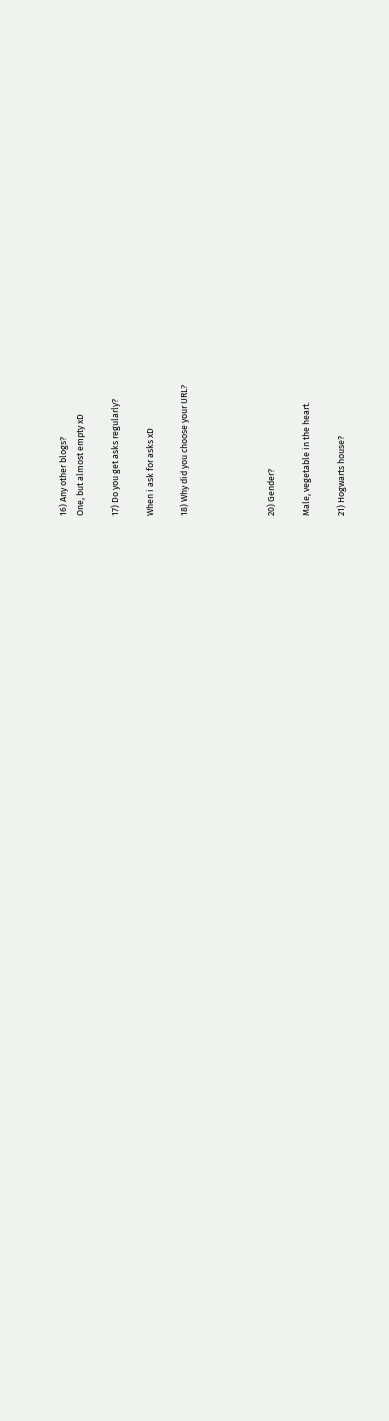16) Any other blogs?
One, but almost empty xD

17) Do you get asks regularly?

When i ask for asks xD

18) Why did you choose your URL?




20) Gender?

Male, vegetable in the heart.

21) Hogwarts house?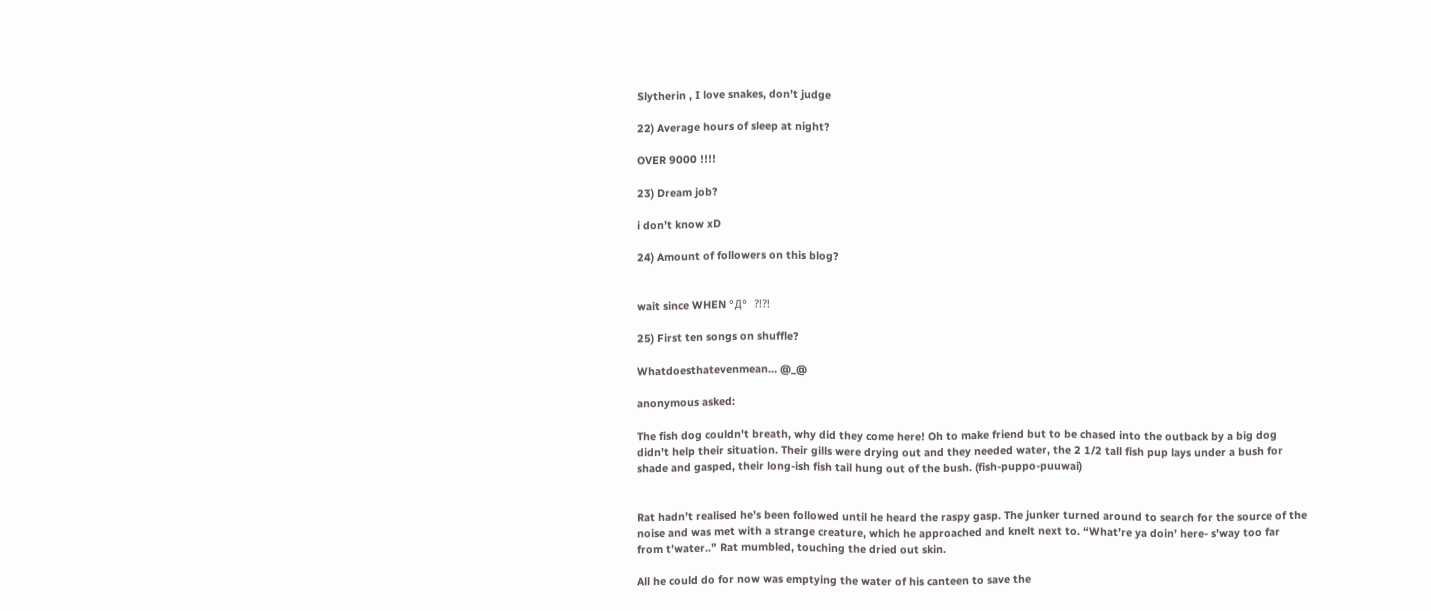Slytherin , I love snakes, don’t judge

22) Average hours of sleep at night?

OVER 9000 !!!!

23) Dream job?

i don’t know xD

24) Amount of followers on this blog?


wait since WHEN °Д°  ?!?!

25) First ten songs on shuffle?

Whatdoesthatevenmean… @_@

anonymous asked:

The fish dog couldn't breath, why did they come here! Oh to make friend but to be chased into the outback by a big dog didn't help their situation. Their gills were drying out and they needed water, the 2 1/2 tall fish pup lays under a bush for shade and gasped, their long-ish fish tail hung out of the bush. (fish-puppo-puuwai)


Rat hadn’t realised he’s been followed until he heard the raspy gasp. The junker turned around to search for the source of the noise and was met with a strange creature, which he approached and knelt next to. “What’re ya doin’ here- s’way too far from t’water..” Rat mumbled, touching the dried out skin.

All he could do for now was emptying the water of his canteen to save the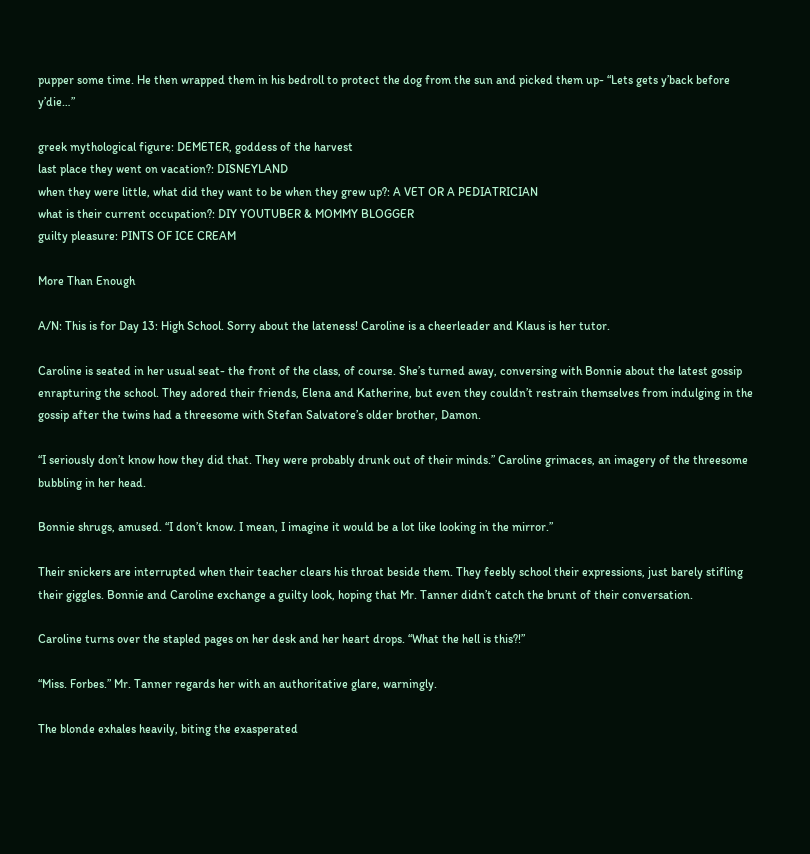pupper some time. He then wrapped them in his bedroll to protect the dog from the sun and picked them up- “Lets gets y’back before y’die…”

greek mythological figure: DEMETER, goddess of the harvest
last place they went on vacation?: DISNEYLAND
when they were little, what did they want to be when they grew up?: A VET OR A PEDIATRICIAN
what is their current occupation?: DIY YOUTUBER & MOMMY BLOGGER
guilty pleasure: PINTS OF ICE CREAM

More Than Enough

A/N: This is for Day 13: High School. Sorry about the lateness! Caroline is a cheerleader and Klaus is her tutor.

Caroline is seated in her usual seat- the front of the class, of course. She’s turned away, conversing with Bonnie about the latest gossip enrapturing the school. They adored their friends, Elena and Katherine, but even they couldn’t restrain themselves from indulging in the gossip after the twins had a threesome with Stefan Salvatore’s older brother, Damon.

“I seriously don’t know how they did that. They were probably drunk out of their minds.” Caroline grimaces, an imagery of the threesome bubbling in her head.

Bonnie shrugs, amused. “I don’t know. I mean, I imagine it would be a lot like looking in the mirror.”

Their snickers are interrupted when their teacher clears his throat beside them. They feebly school their expressions, just barely stifling their giggles. Bonnie and Caroline exchange a guilty look, hoping that Mr. Tanner didn’t catch the brunt of their conversation.

Caroline turns over the stapled pages on her desk and her heart drops. “What the hell is this?!”

“Miss. Forbes.” Mr. Tanner regards her with an authoritative glare, warningly.

The blonde exhales heavily, biting the exasperated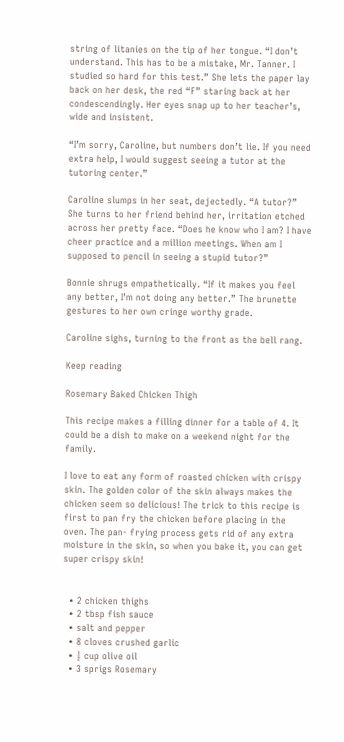string of litanies on the tip of her tongue. “I don’t understand. This has to be a mistake, Mr. Tanner. I studied so hard for this test.” She lets the paper lay back on her desk, the red “F” staring back at her condescendingly. Her eyes snap up to her teacher’s, wide and insistent.

“I’m sorry, Caroline, but numbers don’t lie. If you need extra help, I would suggest seeing a tutor at the tutoring center.”

Caroline slumps in her seat, dejectedly. “A tutor?” She turns to her friend behind her, irritation etched across her pretty face. “Does he know who I am? I have cheer practice and a million meetings. When am I supposed to pencil in seeing a stupid tutor?”

Bonnie shrugs empathetically. “If it makes you feel any better, I’m not doing any better.” The brunette gestures to her own cringe worthy grade.

Caroline sighs, turning to the front as the bell rang.

Keep reading

Rosemary Baked Chicken Thigh

This recipe makes a filling dinner for a table of 4. It could be a dish to make on a weekend night for the family.

I love to eat any form of roasted chicken with crispy skin. The golden color of the skin always makes the chicken seem so delicious! The trick to this recipe is first to pan fry the chicken before placing in the oven. The pan- frying process gets rid of any extra moisture in the skin, so when you bake it, you can get super crispy skin!


  • 2 chicken thighs
  • 2 tbsp fish sauce
  • salt and pepper
  • 8 cloves crushed garlic
  • ½ cup olive oil
  • 3 sprigs Rosemary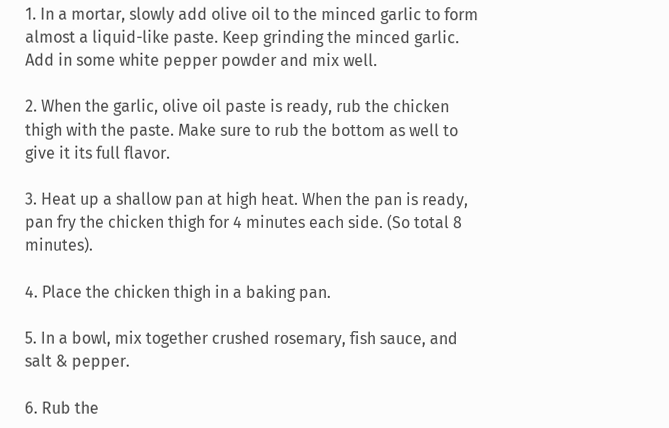1. In a mortar, slowly add olive oil to the minced garlic to form almost a liquid-like paste. Keep grinding the minced garlic. Add in some white pepper powder and mix well.

2. When the garlic, olive oil paste is ready, rub the chicken thigh with the paste. Make sure to rub the bottom as well to give it its full flavor.

3. Heat up a shallow pan at high heat. When the pan is ready, pan fry the chicken thigh for 4 minutes each side. (So total 8 minutes).

4. Place the chicken thigh in a baking pan.

5. In a bowl, mix together crushed rosemary, fish sauce, and salt & pepper.

6. Rub the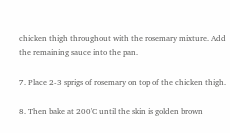chicken thigh throughout with the rosemary mixture. Add the remaining sauce into the pan.

7. Place 2-3 sprigs of rosemary on top of the chicken thigh.

8. Then bake at 200'C until the skin is golden brown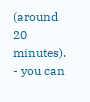(around 20 minutes). - you can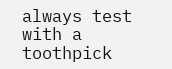always test with a toothpick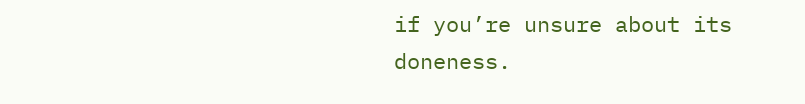if you’re unsure about its doneness.